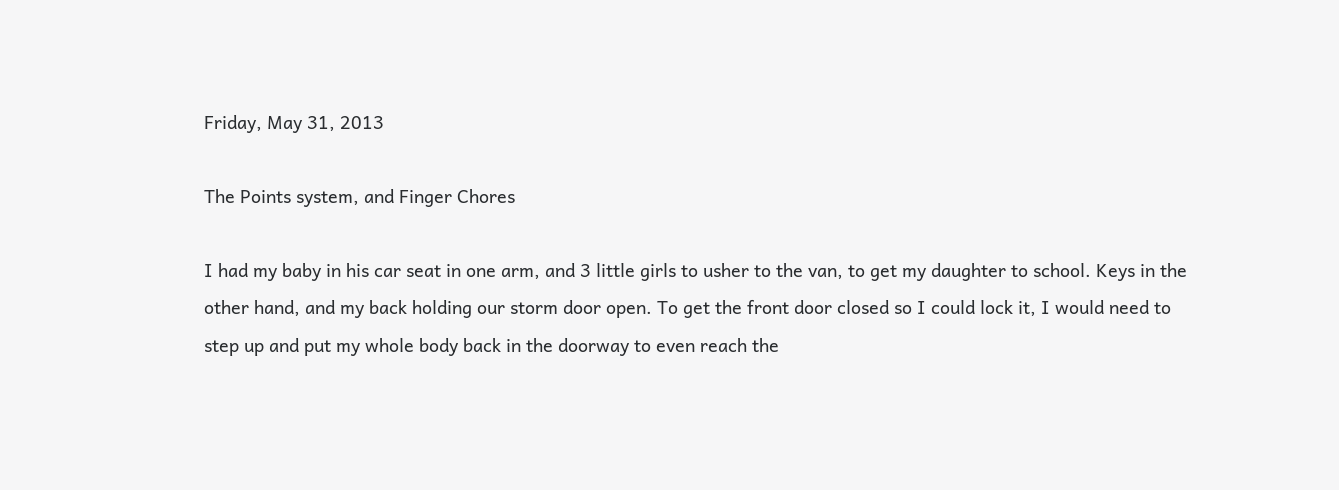Friday, May 31, 2013

The Points system, and Finger Chores

I had my baby in his car seat in one arm, and 3 little girls to usher to the van, to get my daughter to school. Keys in the other hand, and my back holding our storm door open. To get the front door closed so I could lock it, I would need to step up and put my whole body back in the doorway to even reach the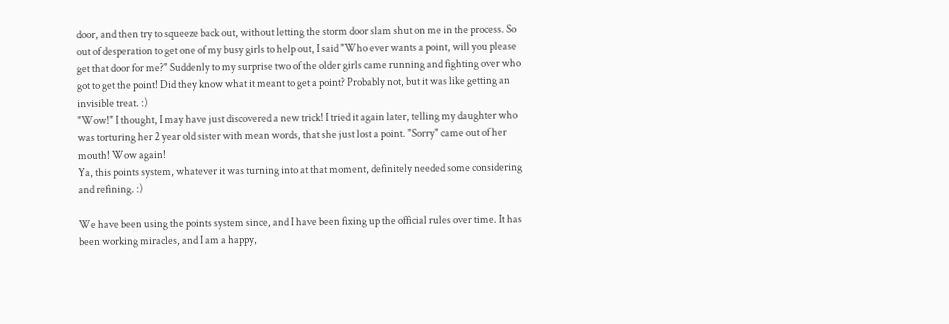door, and then try to squeeze back out, without letting the storm door slam shut on me in the process. So out of desperation to get one of my busy girls to help out, I said "Who ever wants a point, will you please get that door for me?" Suddenly to my surprise two of the older girls came running and fighting over who got to get the point! Did they know what it meant to get a point? Probably not, but it was like getting an invisible treat. :)
"Wow!" I thought, I may have just discovered a new trick! I tried it again later, telling my daughter who was torturing her 2 year old sister with mean words, that she just lost a point. "Sorry" came out of her mouth! Wow again!
Ya, this points system, whatever it was turning into at that moment, definitely needed some considering and refining. :)

We have been using the points system since, and I have been fixing up the official rules over time. It has been working miracles, and I am a happy,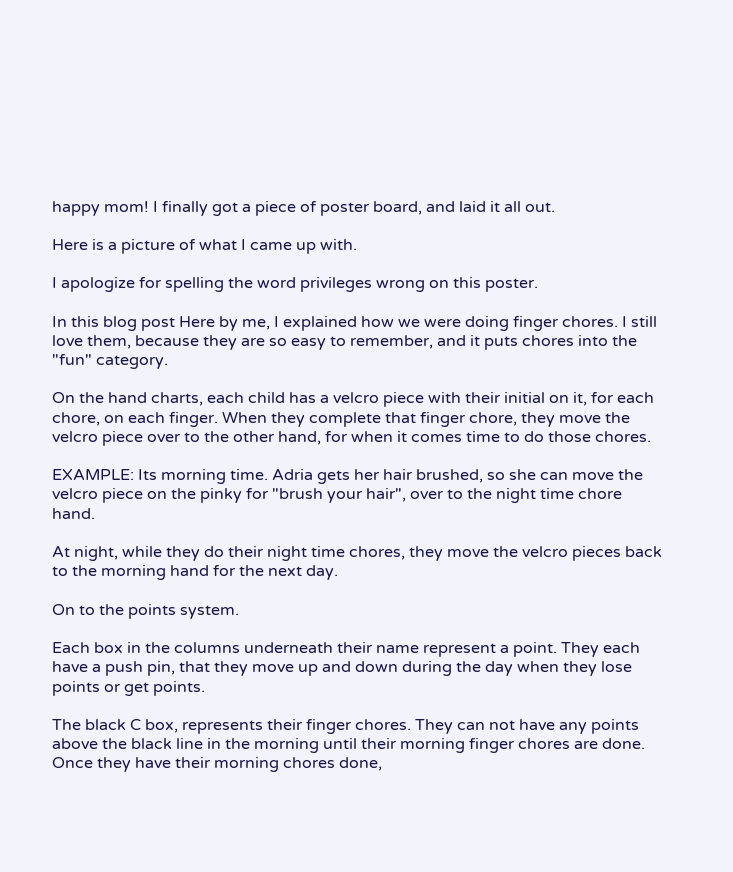happy mom! I finally got a piece of poster board, and laid it all out.

Here is a picture of what I came up with.

I apologize for spelling the word privileges wrong on this poster.

In this blog post Here by me, I explained how we were doing finger chores. I still love them, because they are so easy to remember, and it puts chores into the "fun" category.

On the hand charts, each child has a velcro piece with their initial on it, for each chore, on each finger. When they complete that finger chore, they move the velcro piece over to the other hand, for when it comes time to do those chores.

EXAMPLE: Its morning time. Adria gets her hair brushed, so she can move the velcro piece on the pinky for "brush your hair", over to the night time chore hand.

At night, while they do their night time chores, they move the velcro pieces back to the morning hand for the next day.

On to the points system.

Each box in the columns underneath their name represent a point. They each have a push pin, that they move up and down during the day when they lose points or get points.

The black C box, represents their finger chores. They can not have any points above the black line in the morning until their morning finger chores are done. Once they have their morning chores done,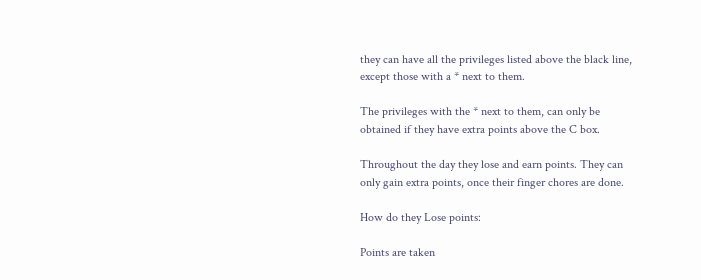they can have all the privileges listed above the black line, except those with a * next to them.

The privileges with the * next to them, can only be obtained if they have extra points above the C box.

Throughout the day they lose and earn points. They can only gain extra points, once their finger chores are done.

How do they Lose points:

Points are taken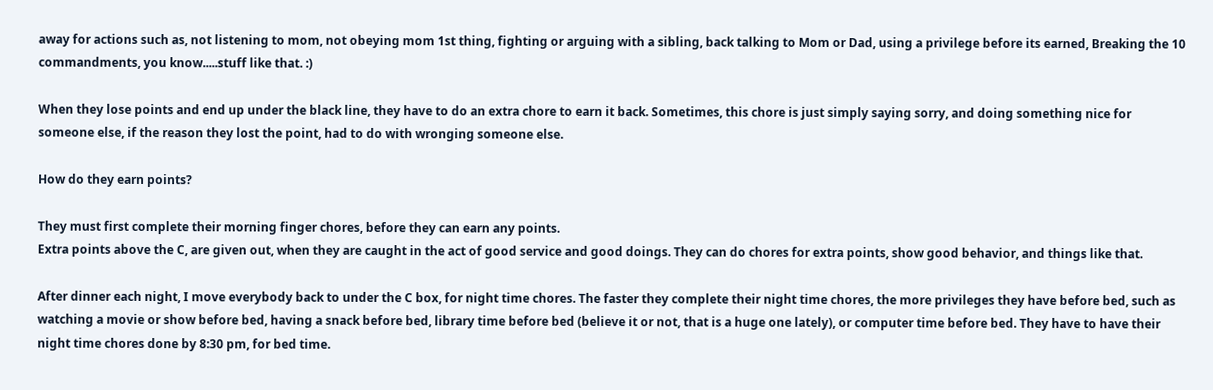away for actions such as, not listening to mom, not obeying mom 1st thing, fighting or arguing with a sibling, back talking to Mom or Dad, using a privilege before its earned, Breaking the 10 commandments, you know.....stuff like that. :)

When they lose points and end up under the black line, they have to do an extra chore to earn it back. Sometimes, this chore is just simply saying sorry, and doing something nice for someone else, if the reason they lost the point, had to do with wronging someone else.

How do they earn points?

They must first complete their morning finger chores, before they can earn any points.
Extra points above the C, are given out, when they are caught in the act of good service and good doings. They can do chores for extra points, show good behavior, and things like that.

After dinner each night, I move everybody back to under the C box, for night time chores. The faster they complete their night time chores, the more privileges they have before bed, such as watching a movie or show before bed, having a snack before bed, library time before bed (believe it or not, that is a huge one lately), or computer time before bed. They have to have their night time chores done by 8:30 pm, for bed time.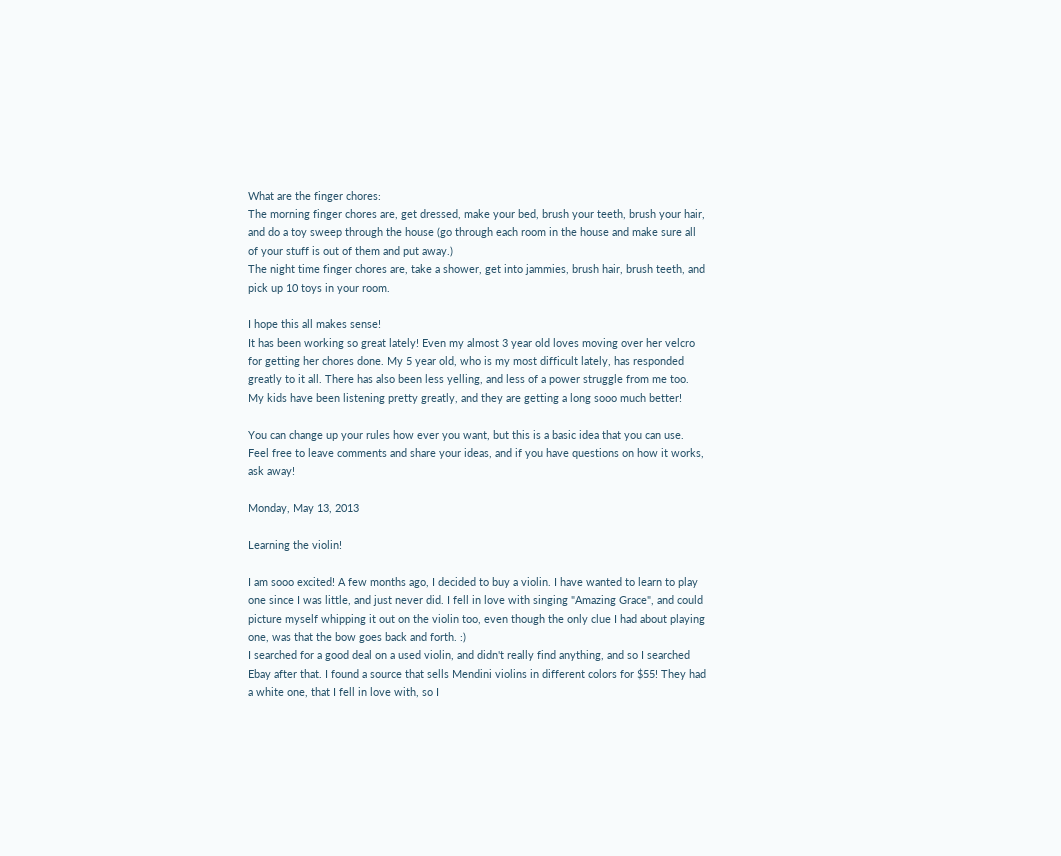What are the finger chores:
The morning finger chores are, get dressed, make your bed, brush your teeth, brush your hair, and do a toy sweep through the house (go through each room in the house and make sure all of your stuff is out of them and put away.)
The night time finger chores are, take a shower, get into jammies, brush hair, brush teeth, and pick up 10 toys in your room.

I hope this all makes sense!
It has been working so great lately! Even my almost 3 year old loves moving over her velcro for getting her chores done. My 5 year old, who is my most difficult lately, has responded greatly to it all. There has also been less yelling, and less of a power struggle from me too. My kids have been listening pretty greatly, and they are getting a long sooo much better!

You can change up your rules how ever you want, but this is a basic idea that you can use.
Feel free to leave comments and share your ideas, and if you have questions on how it works, ask away!

Monday, May 13, 2013

Learning the violin!

I am sooo excited! A few months ago, I decided to buy a violin. I have wanted to learn to play one since I was little, and just never did. I fell in love with singing "Amazing Grace", and could picture myself whipping it out on the violin too, even though the only clue I had about playing one, was that the bow goes back and forth. :)
I searched for a good deal on a used violin, and didn't really find anything, and so I searched Ebay after that. I found a source that sells Mendini violins in different colors for $55! They had a white one, that I fell in love with, so I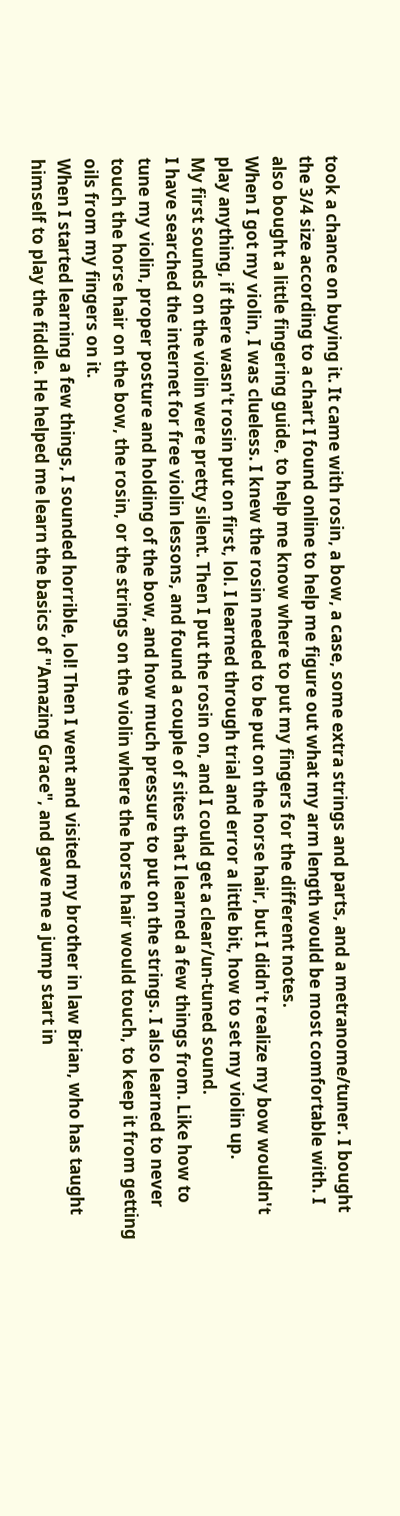took a chance on buying it. It came with rosin, a bow, a case, some extra strings and parts, and a metranome/tuner. I bought the 3/4 size according to a chart I found online to help me figure out what my arm length would be most comfortable with. I also bought a little fingering guide, to help me know where to put my fingers for the different notes.
When I got my violin, I was clueless. I knew the rosin needed to be put on the horse hair, but I didn't realize my bow wouldn't play anything, if there wasn't rosin put on first, lol. I learned through trial and error a little bit, how to set my violin up.
My first sounds on the violin were pretty silent. Then I put the rosin on, and I could get a clear/un-tuned sound.
I have searched the internet for free violin lessons, and found a couple of sites that I learned a few things from. Like how to tune my violin, proper posture and holding of the bow, and how much pressure to put on the strings. I also learned to never touch the horse hair on the bow, the rosin, or the strings on the violin where the horse hair would touch, to keep it from getting oils from my fingers on it.
When I started learning a few things, I sounded horrible, lol! Then I went and visited my brother in law Brian, who has taught himself to play the fiddle. He helped me learn the basics of "Amazing Grace", and gave me a jump start in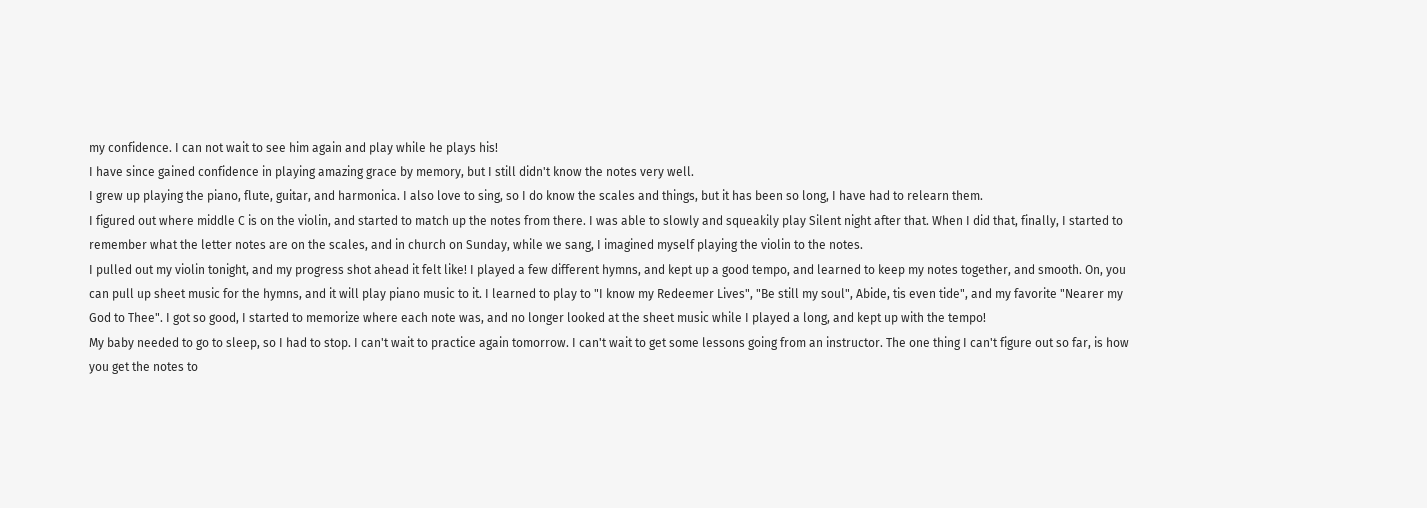my confidence. I can not wait to see him again and play while he plays his!
I have since gained confidence in playing amazing grace by memory, but I still didn't know the notes very well.
I grew up playing the piano, flute, guitar, and harmonica. I also love to sing, so I do know the scales and things, but it has been so long, I have had to relearn them.
I figured out where middle C is on the violin, and started to match up the notes from there. I was able to slowly and squeakily play Silent night after that. When I did that, finally, I started to remember what the letter notes are on the scales, and in church on Sunday, while we sang, I imagined myself playing the violin to the notes.
I pulled out my violin tonight, and my progress shot ahead it felt like! I played a few different hymns, and kept up a good tempo, and learned to keep my notes together, and smooth. On, you can pull up sheet music for the hymns, and it will play piano music to it. I learned to play to "I know my Redeemer Lives", "Be still my soul", Abide, tis even tide", and my favorite "Nearer my God to Thee". I got so good, I started to memorize where each note was, and no longer looked at the sheet music while I played a long, and kept up with the tempo!
My baby needed to go to sleep, so I had to stop. I can't wait to practice again tomorrow. I can't wait to get some lessons going from an instructor. The one thing I can't figure out so far, is how you get the notes to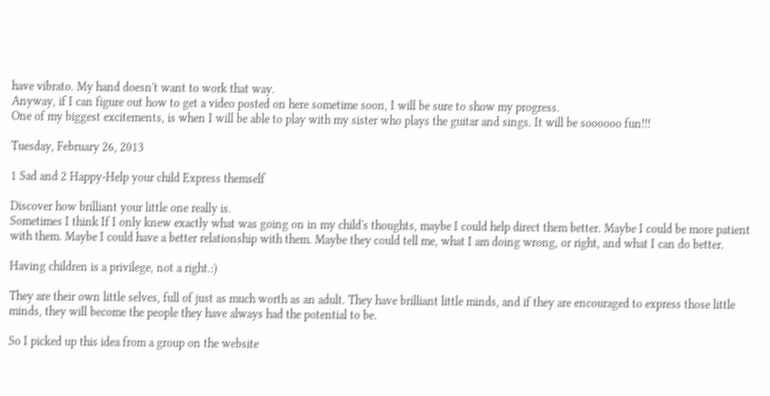have vibrato. My hand doesn't want to work that way.
Anyway, if I can figure out how to get a video posted on here sometime soon, I will be sure to show my progress.
One of my biggest excitements, is when I will be able to play with my sister who plays the guitar and sings. It will be soooooo fun!!!

Tuesday, February 26, 2013

1 Sad and 2 Happy-Help your child Express themself

Discover how brilliant your little one really is.
Sometimes I think If I only knew exactly what was going on in my child's thoughts, maybe I could help direct them better. Maybe I could be more patient with them. Maybe I could have a better relationship with them. Maybe they could tell me, what I am doing wrong, or right, and what I can do better.

Having children is a privilege, not a right.:)

They are their own little selves, full of just as much worth as an adult. They have brilliant little minds, and if they are encouraged to express those little minds, they will become the people they have always had the potential to be.

So I picked up this idea from a group on the website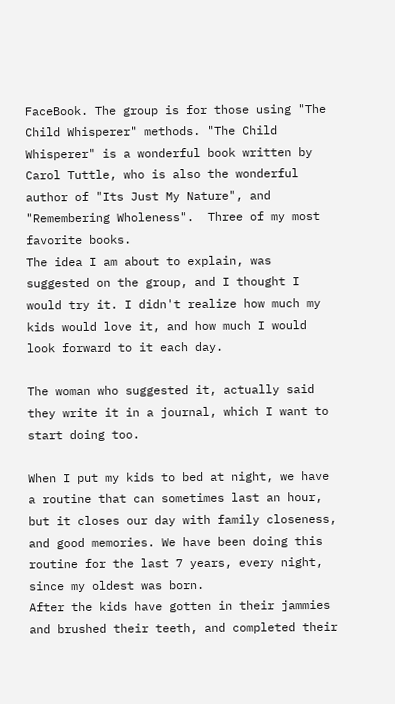FaceBook. The group is for those using "The Child Whisperer" methods. "The Child Whisperer" is a wonderful book written by Carol Tuttle, who is also the wonderful author of "Its Just My Nature", and "Remembering Wholeness".  Three of my most favorite books.
The idea I am about to explain, was suggested on the group, and I thought I would try it. I didn't realize how much my kids would love it, and how much I would look forward to it each day.

The woman who suggested it, actually said they write it in a journal, which I want to start doing too.

When I put my kids to bed at night, we have a routine that can sometimes last an hour, but it closes our day with family closeness, and good memories. We have been doing this routine for the last 7 years, every night, since my oldest was born.
After the kids have gotten in their jammies and brushed their teeth, and completed their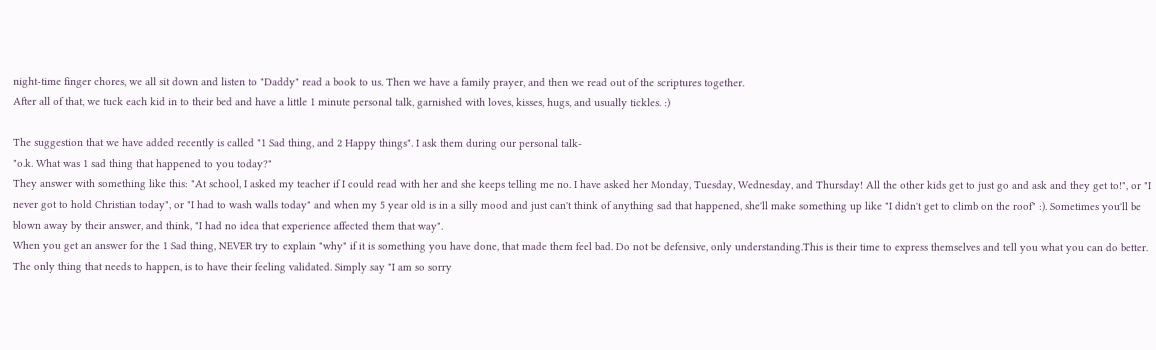night-time finger chores, we all sit down and listen to "Daddy" read a book to us. Then we have a family prayer, and then we read out of the scriptures together.
After all of that, we tuck each kid in to their bed and have a little 1 minute personal talk, garnished with loves, kisses, hugs, and usually tickles. :)

The suggestion that we have added recently is called "1 Sad thing, and 2 Happy things". I ask them during our personal talk-
"o.k. What was 1 sad thing that happened to you today?"
They answer with something like this: "At school, I asked my teacher if I could read with her and she keeps telling me no. I have asked her Monday, Tuesday, Wednesday, and Thursday! All the other kids get to just go and ask and they get to!", or "I never got to hold Christian today", or "I had to wash walls today" and when my 5 year old is in a silly mood and just can't think of anything sad that happened, she'll make something up like "I didn't get to climb on the roof" :). Sometimes you'll be blown away by their answer, and think, "I had no idea that experience affected them that way".
When you get an answer for the 1 Sad thing, NEVER try to explain "why" if it is something you have done, that made them feel bad. Do not be defensive, only understanding.This is their time to express themselves and tell you what you can do better. The only thing that needs to happen, is to have their feeling validated. Simply say "I am so sorry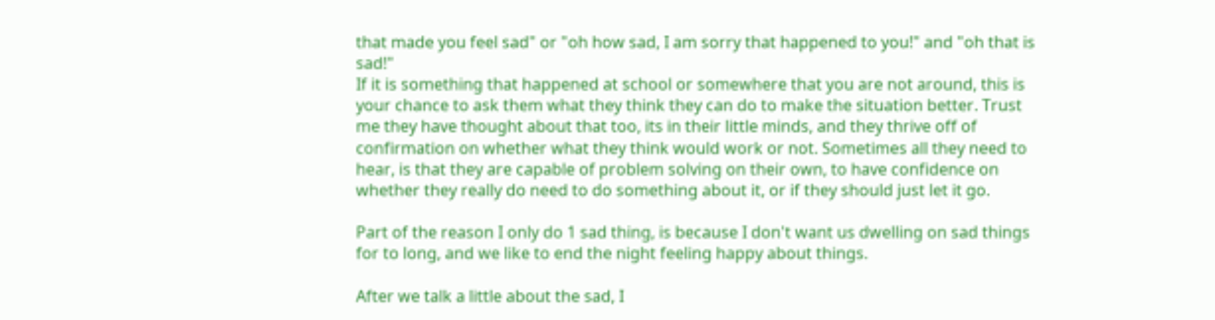that made you feel sad" or "oh how sad, I am sorry that happened to you!" and "oh that is sad!"
If it is something that happened at school or somewhere that you are not around, this is your chance to ask them what they think they can do to make the situation better. Trust me they have thought about that too, its in their little minds, and they thrive off of confirmation on whether what they think would work or not. Sometimes all they need to hear, is that they are capable of problem solving on their own, to have confidence on whether they really do need to do something about it, or if they should just let it go.

Part of the reason I only do 1 sad thing, is because I don't want us dwelling on sad things for to long, and we like to end the night feeling happy about things.

After we talk a little about the sad, I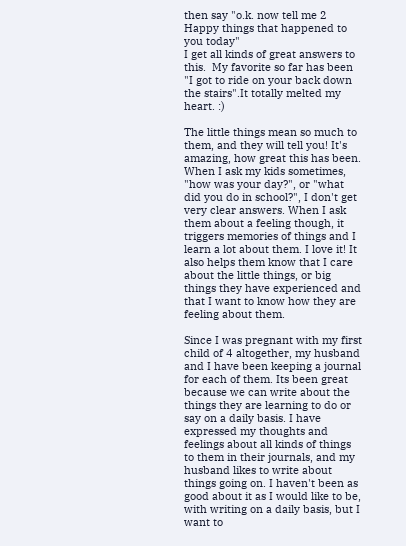then say "o.k. now tell me 2 Happy things that happened to you today"
I get all kinds of great answers to this.  My favorite so far has been "I got to ride on your back down the stairs".It totally melted my heart. :)

The little things mean so much to them, and they will tell you! It's amazing, how great this has been. When I ask my kids sometimes, "how was your day?", or "what did you do in school?", I don't get very clear answers. When I ask them about a feeling though, it triggers memories of things and I learn a lot about them. I love it! It also helps them know that I care about the little things, or big things they have experienced and that I want to know how they are feeling about them.

Since I was pregnant with my first child of 4 altogether, my husband and I have been keeping a journal for each of them. Its been great because we can write about the things they are learning to do or say on a daily basis. I have expressed my thoughts and feelings about all kinds of things to them in their journals, and my husband likes to write about things going on. I haven't been as good about it as I would like to be, with writing on a daily basis, but I want to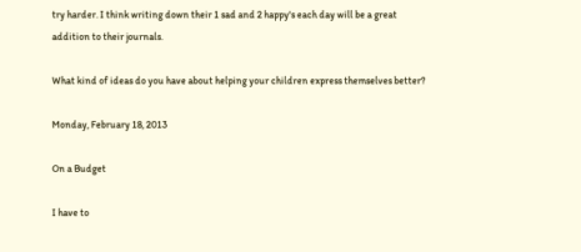try harder. I think writing down their 1 sad and 2 happy's each day will be a great addition to their journals.

What kind of ideas do you have about helping your children express themselves better?

Monday, February 18, 2013

On a Budget

I have to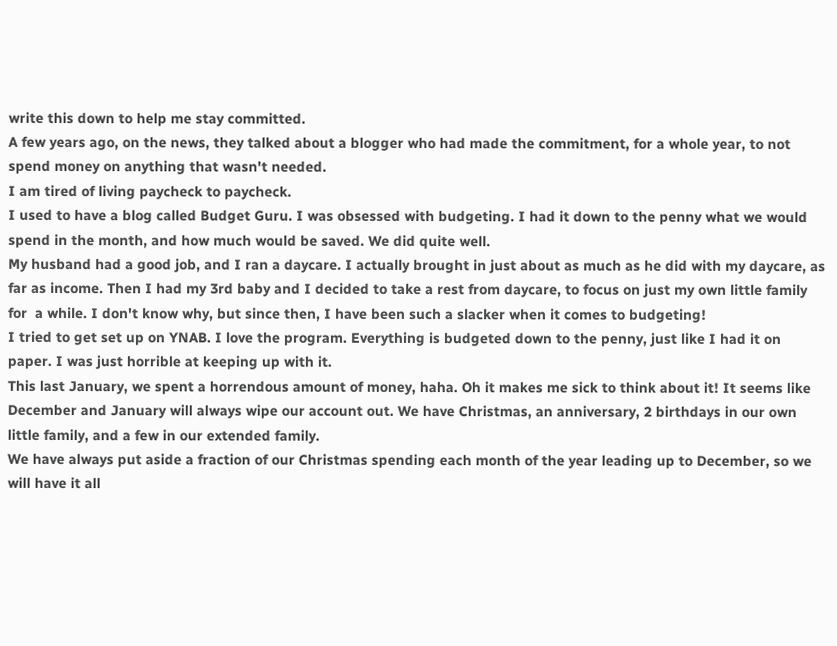write this down to help me stay committed.
A few years ago, on the news, they talked about a blogger who had made the commitment, for a whole year, to not spend money on anything that wasn't needed.
I am tired of living paycheck to paycheck.
I used to have a blog called Budget Guru. I was obsessed with budgeting. I had it down to the penny what we would spend in the month, and how much would be saved. We did quite well.
My husband had a good job, and I ran a daycare. I actually brought in just about as much as he did with my daycare, as far as income. Then I had my 3rd baby and I decided to take a rest from daycare, to focus on just my own little family for  a while. I don't know why, but since then, I have been such a slacker when it comes to budgeting!
I tried to get set up on YNAB. I love the program. Everything is budgeted down to the penny, just like I had it on paper. I was just horrible at keeping up with it.
This last January, we spent a horrendous amount of money, haha. Oh it makes me sick to think about it! It seems like December and January will always wipe our account out. We have Christmas, an anniversary, 2 birthdays in our own little family, and a few in our extended family.
We have always put aside a fraction of our Christmas spending each month of the year leading up to December, so we will have it all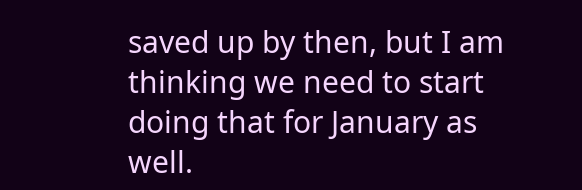saved up by then, but I am thinking we need to start doing that for January as well.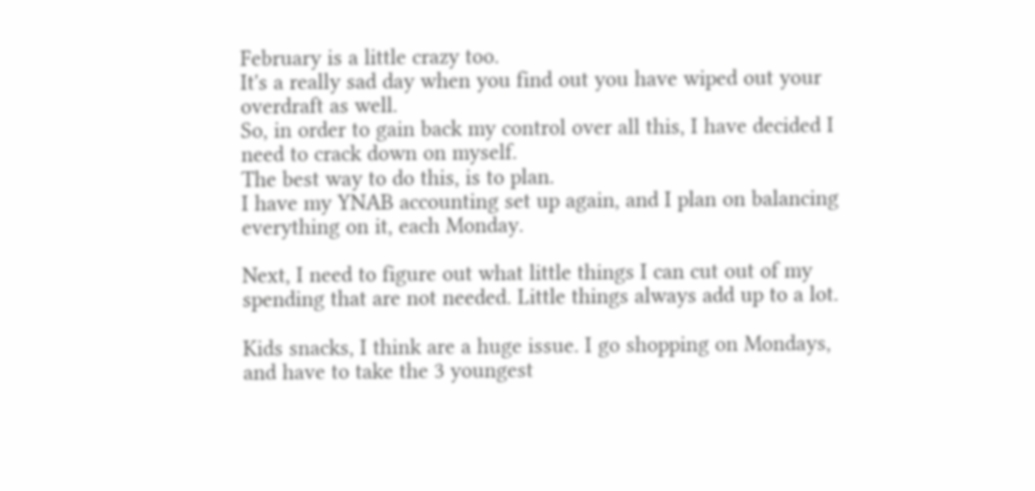February is a little crazy too.
It's a really sad day when you find out you have wiped out your overdraft as well.
So, in order to gain back my control over all this, I have decided I need to crack down on myself.
The best way to do this, is to plan.
I have my YNAB accounting set up again, and I plan on balancing everything on it, each Monday.

Next, I need to figure out what little things I can cut out of my spending that are not needed. Little things always add up to a lot.

Kids snacks, I think are a huge issue. I go shopping on Mondays, and have to take the 3 youngest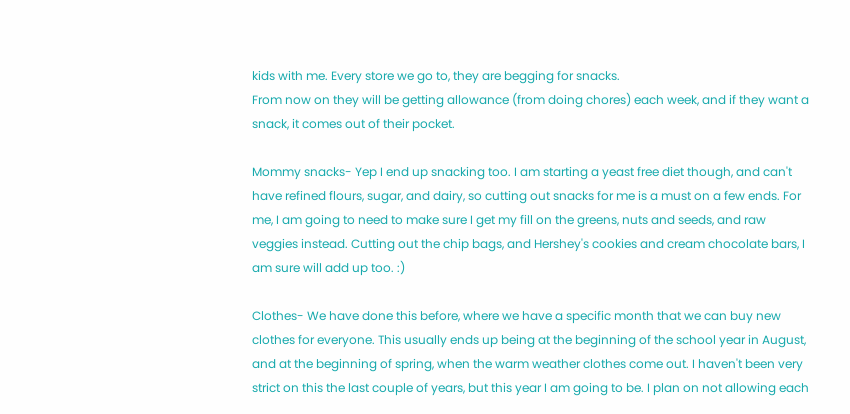kids with me. Every store we go to, they are begging for snacks.
From now on they will be getting allowance (from doing chores) each week, and if they want a snack, it comes out of their pocket.

Mommy snacks- Yep I end up snacking too. I am starting a yeast free diet though, and can't have refined flours, sugar, and dairy, so cutting out snacks for me is a must on a few ends. For me, I am going to need to make sure I get my fill on the greens, nuts and seeds, and raw veggies instead. Cutting out the chip bags, and Hershey's cookies and cream chocolate bars, I am sure will add up too. :)

Clothes- We have done this before, where we have a specific month that we can buy new clothes for everyone. This usually ends up being at the beginning of the school year in August, and at the beginning of spring, when the warm weather clothes come out. I haven't been very strict on this the last couple of years, but this year I am going to be. I plan on not allowing each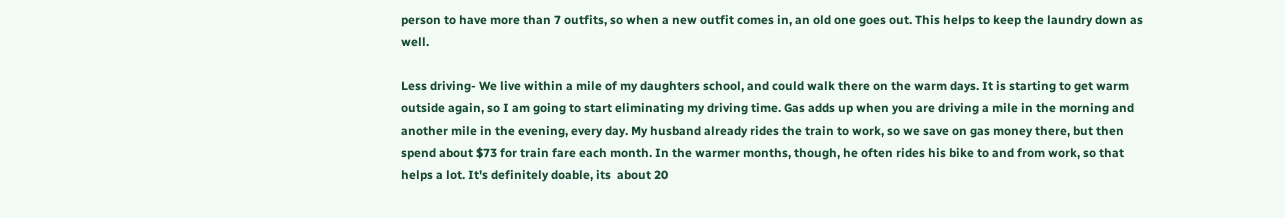person to have more than 7 outfits, so when a new outfit comes in, an old one goes out. This helps to keep the laundry down as well.

Less driving- We live within a mile of my daughters school, and could walk there on the warm days. It is starting to get warm outside again, so I am going to start eliminating my driving time. Gas adds up when you are driving a mile in the morning and another mile in the evening, every day. My husband already rides the train to work, so we save on gas money there, but then spend about $73 for train fare each month. In the warmer months, though, he often rides his bike to and from work, so that helps a lot. It's definitely doable, its  about 20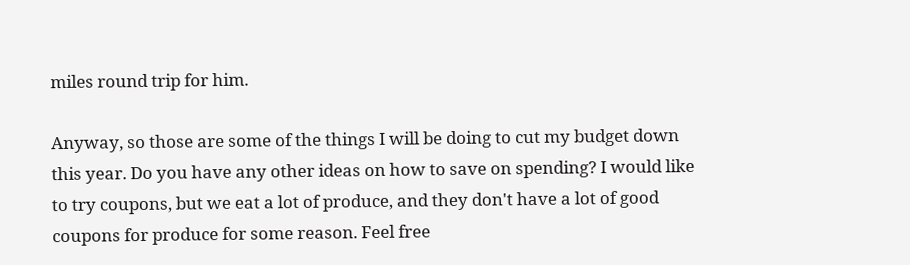miles round trip for him.

Anyway, so those are some of the things I will be doing to cut my budget down this year. Do you have any other ideas on how to save on spending? I would like to try coupons, but we eat a lot of produce, and they don't have a lot of good coupons for produce for some reason. Feel free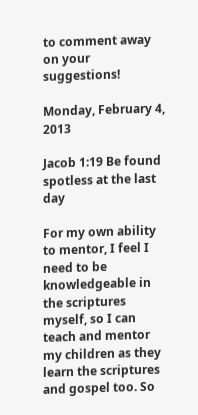to comment away on your suggestions!

Monday, February 4, 2013

Jacob 1:19 Be found spotless at the last day

For my own ability to mentor, I feel I need to be knowledgeable in the scriptures myself, so I can teach and mentor my children as they learn the scriptures and gospel too. So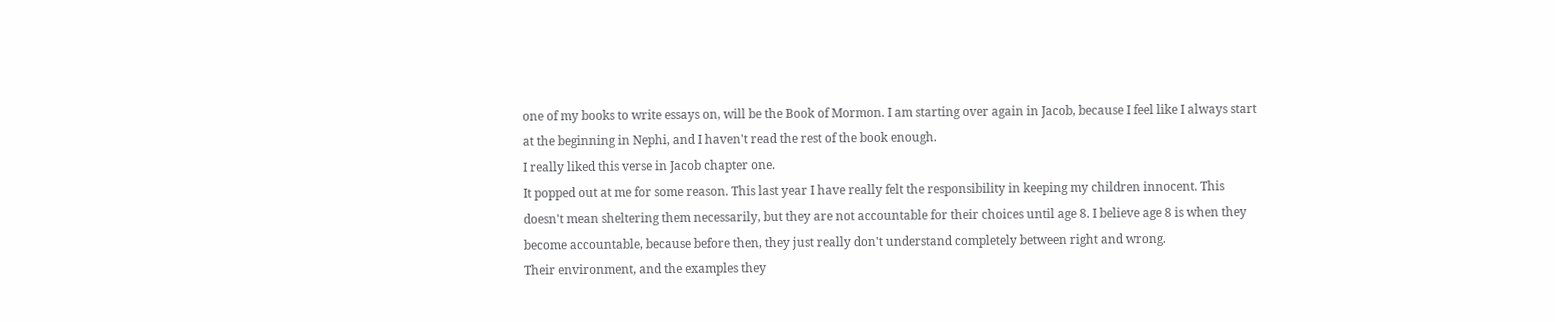one of my books to write essays on, will be the Book of Mormon. I am starting over again in Jacob, because I feel like I always start at the beginning in Nephi, and I haven't read the rest of the book enough.
I really liked this verse in Jacob chapter one.
It popped out at me for some reason. This last year I have really felt the responsibility in keeping my children innocent. This doesn't mean sheltering them necessarily, but they are not accountable for their choices until age 8. I believe age 8 is when they become accountable, because before then, they just really don't understand completely between right and wrong.
Their environment, and the examples they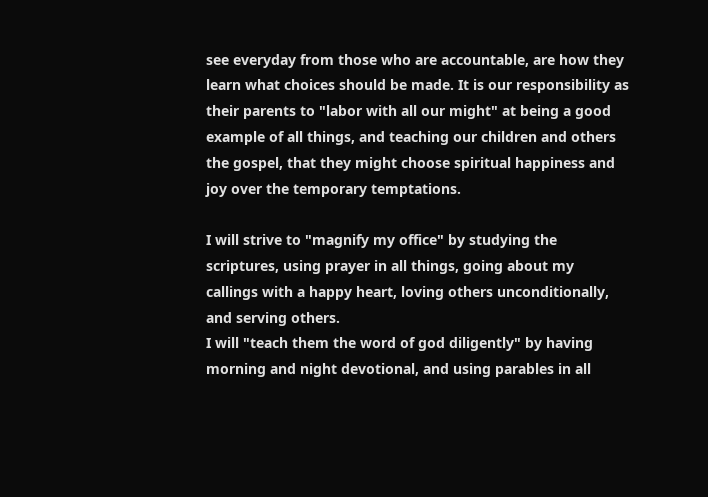see everyday from those who are accountable, are how they learn what choices should be made. It is our responsibility as their parents to "labor with all our might" at being a good example of all things, and teaching our children and others the gospel, that they might choose spiritual happiness and joy over the temporary temptations.

I will strive to "magnify my office" by studying the scriptures, using prayer in all things, going about my callings with a happy heart, loving others unconditionally, and serving others.
I will "teach them the word of god diligently" by having morning and night devotional, and using parables in all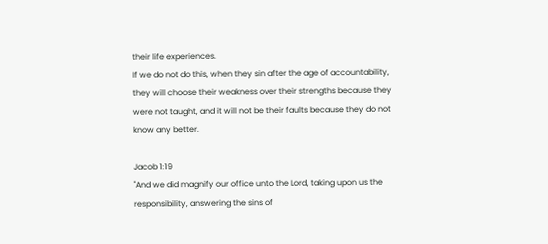their life experiences.
If we do not do this, when they sin after the age of accountability, they will choose their weakness over their strengths because they were not taught, and it will not be their faults because they do not know any better.

Jacob 1:19
"And we did magnify our office unto the Lord, taking upon us the responsibility, answering the sins of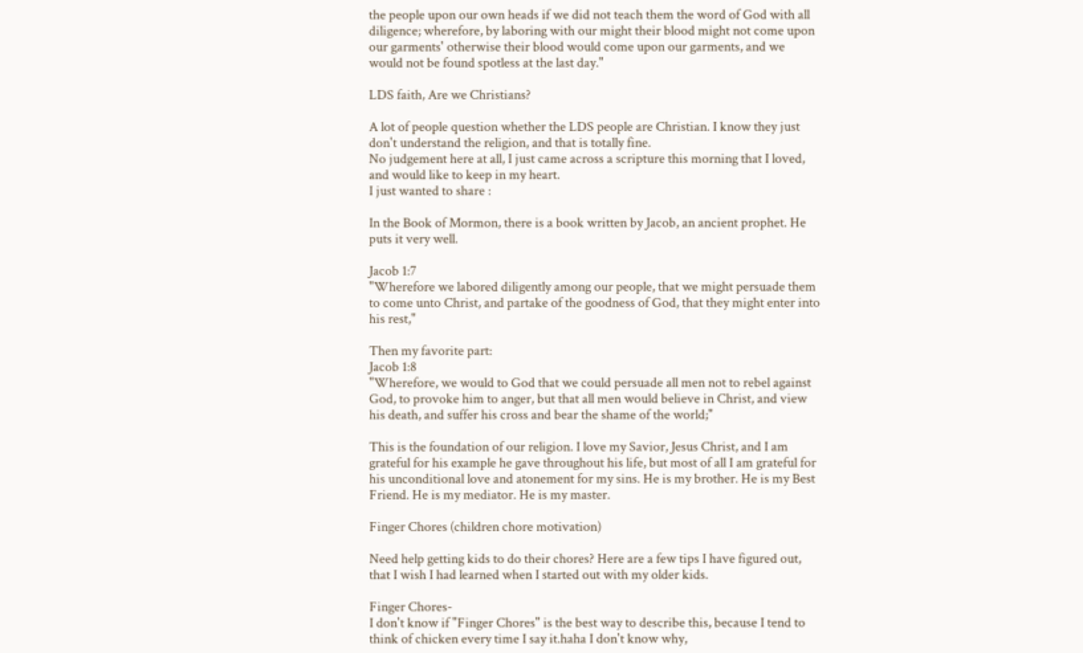the people upon our own heads if we did not teach them the word of God with all diligence; wherefore, by laboring with our might their blood might not come upon our garments' otherwise their blood would come upon our garments, and we would not be found spotless at the last day."

LDS faith, Are we Christians?

A lot of people question whether the LDS people are Christian. I know they just don't understand the religion, and that is totally fine.
No judgement here at all, I just came across a scripture this morning that I loved, and would like to keep in my heart.
I just wanted to share :

In the Book of Mormon, there is a book written by Jacob, an ancient prophet. He puts it very well.

Jacob 1:7
"Wherefore we labored diligently among our people, that we might persuade them to come unto Christ, and partake of the goodness of God, that they might enter into his rest,"

Then my favorite part:
Jacob 1:8
"Wherefore, we would to God that we could persuade all men not to rebel against God, to provoke him to anger, but that all men would believe in Christ, and view his death, and suffer his cross and bear the shame of the world;"

This is the foundation of our religion. I love my Savior, Jesus Christ, and I am grateful for his example he gave throughout his life, but most of all I am grateful for his unconditional love and atonement for my sins. He is my brother. He is my Best Friend. He is my mediator. He is my master.

Finger Chores (children chore motivation)

Need help getting kids to do their chores? Here are a few tips I have figured out, that I wish I had learned when I started out with my older kids.

Finger Chores-
I don't know if "Finger Chores" is the best way to describe this, because I tend to think of chicken every time I say it.haha I don't know why,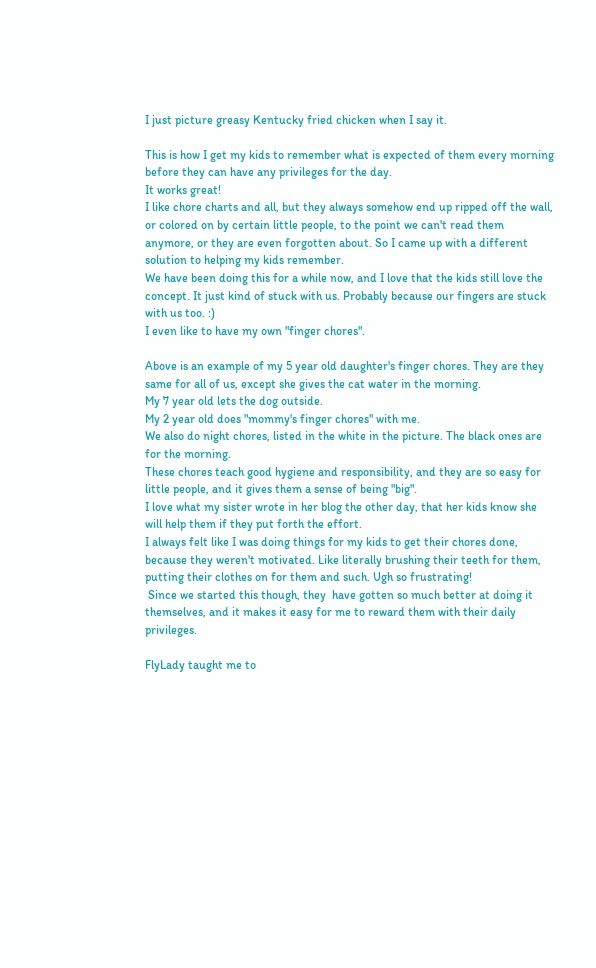I just picture greasy Kentucky fried chicken when I say it.

This is how I get my kids to remember what is expected of them every morning before they can have any privileges for the day.
It works great!
I like chore charts and all, but they always somehow end up ripped off the wall, or colored on by certain little people, to the point we can't read them anymore, or they are even forgotten about. So I came up with a different solution to helping my kids remember.
We have been doing this for a while now, and I love that the kids still love the concept. It just kind of stuck with us. Probably because our fingers are stuck with us too. :)
I even like to have my own "finger chores".

Above is an example of my 5 year old daughter's finger chores. They are they same for all of us, except she gives the cat water in the morning.
My 7 year old lets the dog outside.
My 2 year old does "mommy's finger chores" with me.
We also do night chores, listed in the white in the picture. The black ones are for the morning.
These chores teach good hygiene and responsibility, and they are so easy for little people, and it gives them a sense of being "big".
I love what my sister wrote in her blog the other day, that her kids know she will help them if they put forth the effort.
I always felt like I was doing things for my kids to get their chores done, because they weren't motivated. Like literally brushing their teeth for them, putting their clothes on for them and such. Ugh so frustrating!
 Since we started this though, they  have gotten so much better at doing it themselves, and it makes it easy for me to reward them with their daily privileges.

FlyLady taught me to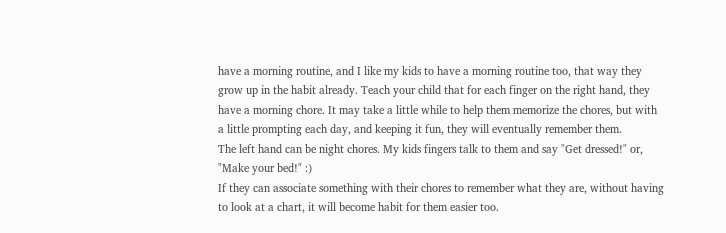have a morning routine, and I like my kids to have a morning routine too, that way they grow up in the habit already. Teach your child that for each finger on the right hand, they have a morning chore. It may take a little while to help them memorize the chores, but with a little prompting each day, and keeping it fun, they will eventually remember them.
The left hand can be night chores. My kids fingers talk to them and say "Get dressed!" or, "Make your bed!" :)
If they can associate something with their chores to remember what they are, without having to look at a chart, it will become habit for them easier too.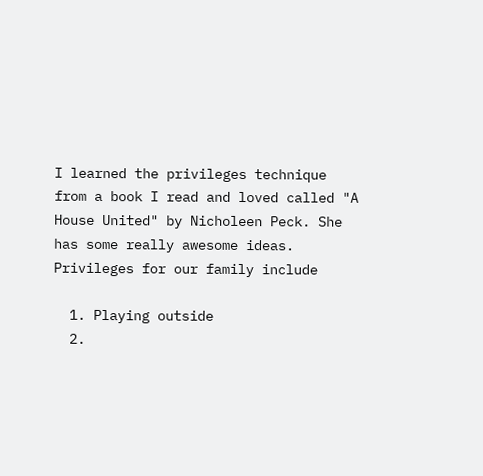I learned the privileges technique from a book I read and loved called "A House United" by Nicholeen Peck. She has some really awesome ideas.
Privileges for our family include

  1. Playing outside
  2.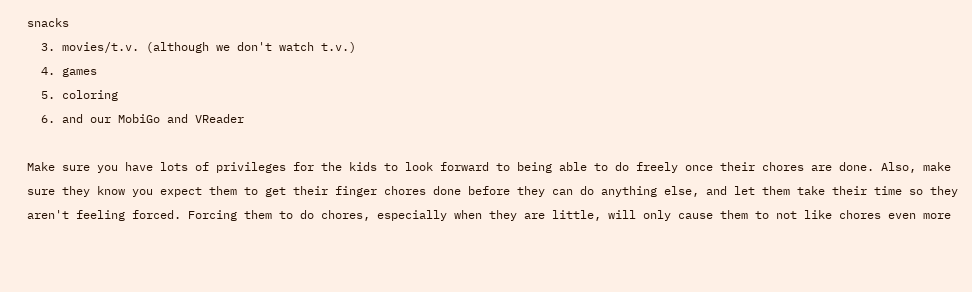snacks
  3. movies/t.v. (although we don't watch t.v.)
  4. games
  5. coloring
  6. and our MobiGo and VReader

Make sure you have lots of privileges for the kids to look forward to being able to do freely once their chores are done. Also, make sure they know you expect them to get their finger chores done before they can do anything else, and let them take their time so they aren't feeling forced. Forcing them to do chores, especially when they are little, will only cause them to not like chores even more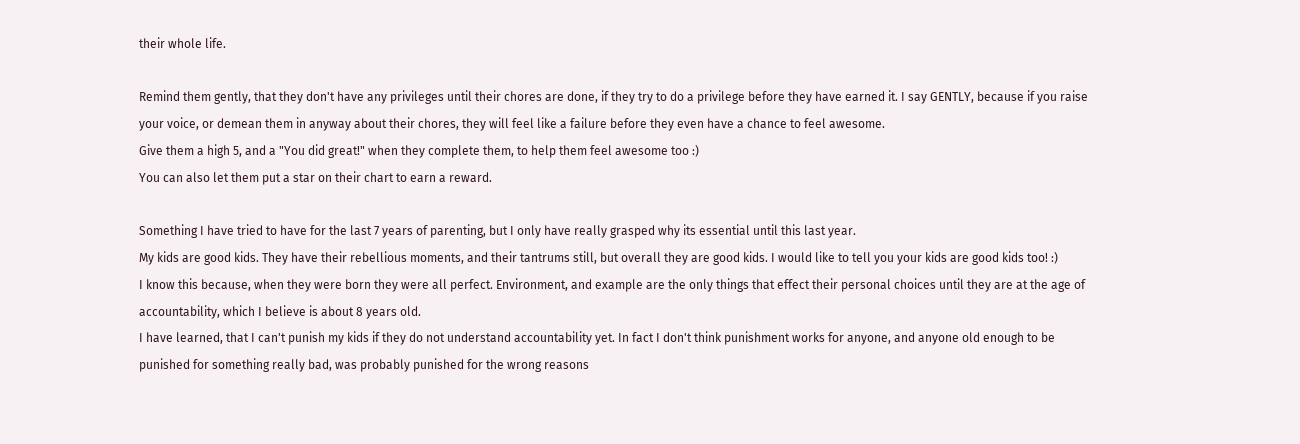their whole life.

Remind them gently, that they don't have any privileges until their chores are done, if they try to do a privilege before they have earned it. I say GENTLY, because if you raise your voice, or demean them in anyway about their chores, they will feel like a failure before they even have a chance to feel awesome.
Give them a high 5, and a "You did great!" when they complete them, to help them feel awesome too :)
You can also let them put a star on their chart to earn a reward.

Something I have tried to have for the last 7 years of parenting, but I only have really grasped why its essential until this last year.
My kids are good kids. They have their rebellious moments, and their tantrums still, but overall they are good kids. I would like to tell you your kids are good kids too! :)
I know this because, when they were born they were all perfect. Environment, and example are the only things that effect their personal choices until they are at the age of accountability, which I believe is about 8 years old.
I have learned, that I can't punish my kids if they do not understand accountability yet. In fact I don't think punishment works for anyone, and anyone old enough to be punished for something really bad, was probably punished for the wrong reasons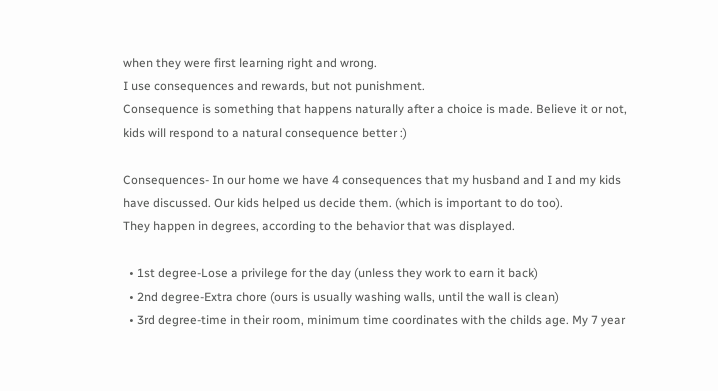when they were first learning right and wrong.
I use consequences and rewards, but not punishment.
Consequence is something that happens naturally after a choice is made. Believe it or not, kids will respond to a natural consequence better :)

Consequences- In our home we have 4 consequences that my husband and I and my kids have discussed. Our kids helped us decide them. (which is important to do too).
They happen in degrees, according to the behavior that was displayed.

  • 1st degree-Lose a privilege for the day (unless they work to earn it back)
  • 2nd degree-Extra chore (ours is usually washing walls, until the wall is clean)
  • 3rd degree-time in their room, minimum time coordinates with the childs age. My 7 year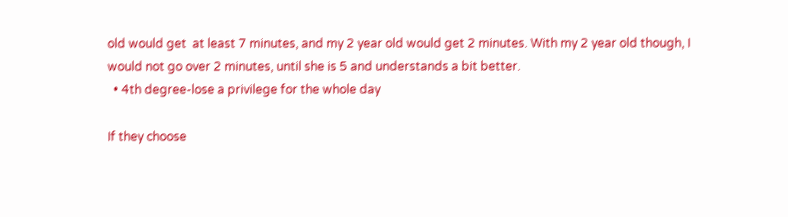old would get  at least 7 minutes, and my 2 year old would get 2 minutes. With my 2 year old though, I would not go over 2 minutes, until she is 5 and understands a bit better.
  • 4th degree-lose a privilege for the whole day

If they choose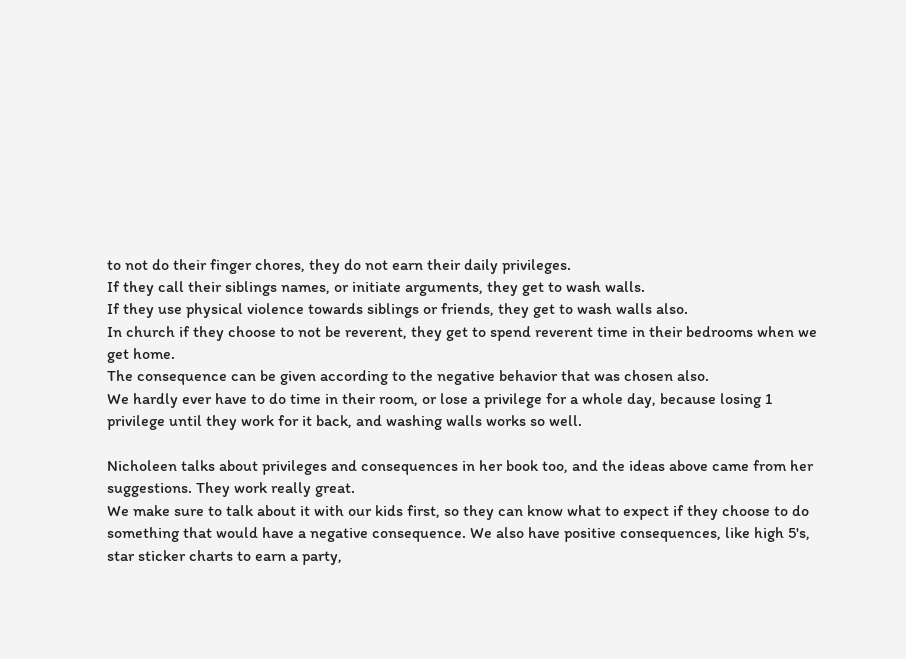to not do their finger chores, they do not earn their daily privileges.
If they call their siblings names, or initiate arguments, they get to wash walls.
If they use physical violence towards siblings or friends, they get to wash walls also.
In church if they choose to not be reverent, they get to spend reverent time in their bedrooms when we get home.
The consequence can be given according to the negative behavior that was chosen also.
We hardly ever have to do time in their room, or lose a privilege for a whole day, because losing 1 privilege until they work for it back, and washing walls works so well.

Nicholeen talks about privileges and consequences in her book too, and the ideas above came from her suggestions. They work really great.
We make sure to talk about it with our kids first, so they can know what to expect if they choose to do something that would have a negative consequence. We also have positive consequences, like high 5's, star sticker charts to earn a party,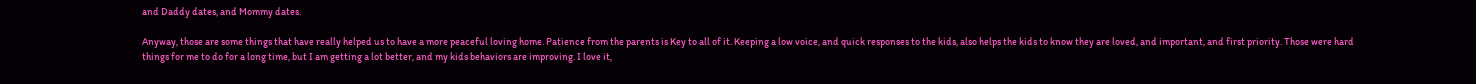and Daddy dates, and Mommy dates.

Anyway, those are some things that have really helped us to have a more peaceful loving home. Patience from the parents is Key to all of it. Keeping a low voice, and quick responses to the kids, also helps the kids to know they are loved, and important, and first priority. Those were hard things for me to do for a long time, but I am getting a lot better, and my kids behaviors are improving. I love it,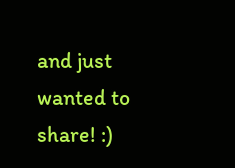and just wanted to share! :)